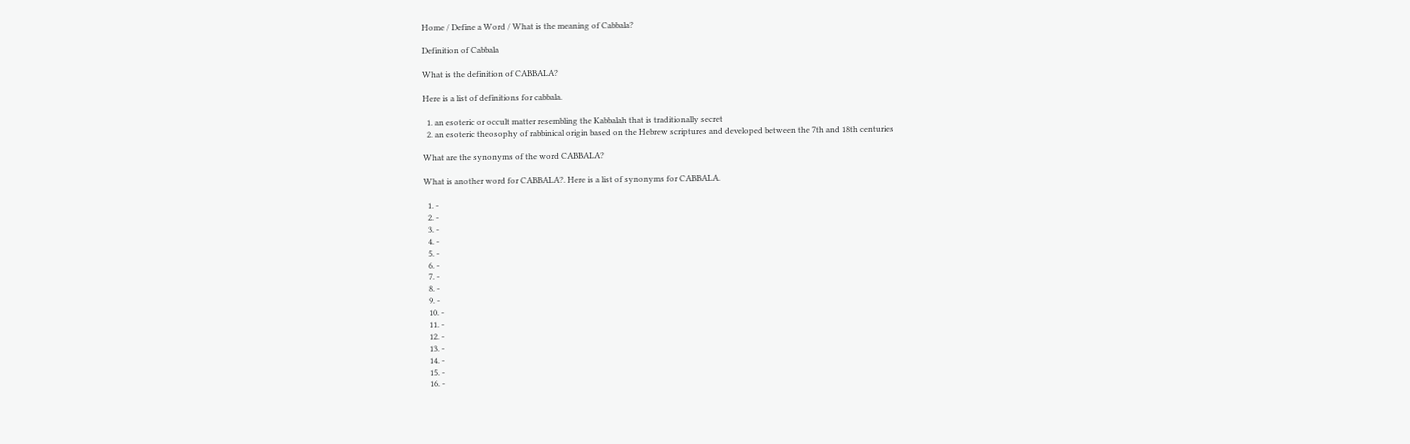Home / Define a Word / What is the meaning of Cabbala?

Definition of Cabbala

What is the definition of CABBALA?

Here is a list of definitions for cabbala.

  1. an esoteric or occult matter resembling the Kabbalah that is traditionally secret
  2. an esoteric theosophy of rabbinical origin based on the Hebrew scriptures and developed between the 7th and 18th centuries

What are the synonyms of the word CABBALA?

What is another word for CABBALA?. Here is a list of synonyms for CABBALA.

  1. -
  2. -
  3. -
  4. -
  5. -
  6. -
  7. -
  8. -
  9. -
  10. -
  11. -
  12. -
  13. -
  14. -
  15. -
  16. -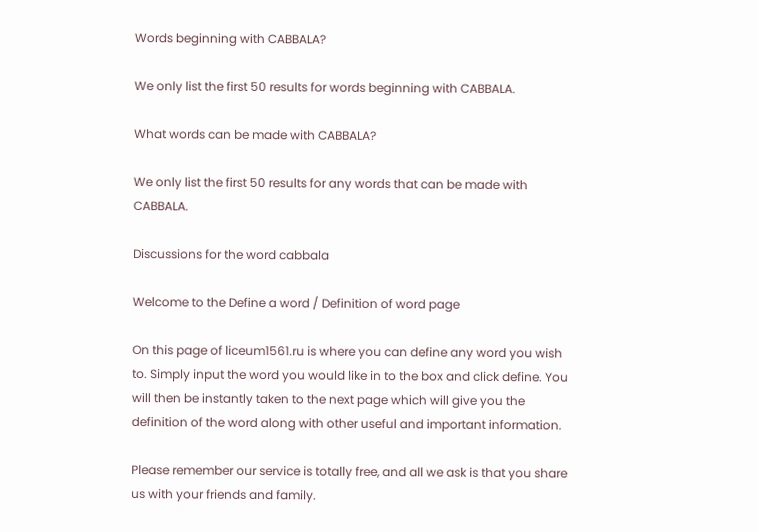Words beginning with CABBALA?

We only list the first 50 results for words beginning with CABBALA.

What words can be made with CABBALA?

We only list the first 50 results for any words that can be made with CABBALA.

Discussions for the word cabbala

Welcome to the Define a word / Definition of word page

On this page of liceum1561.ru is where you can define any word you wish to. Simply input the word you would like in to the box and click define. You will then be instantly taken to the next page which will give you the definition of the word along with other useful and important information.

Please remember our service is totally free, and all we ask is that you share us with your friends and family.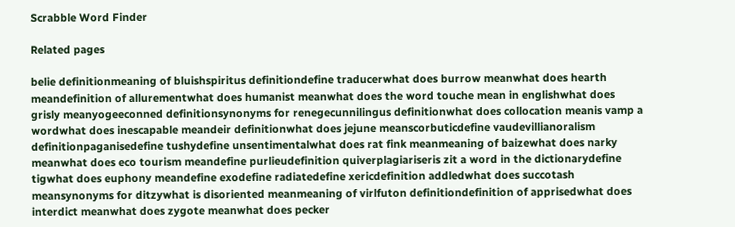Scrabble Word Finder

Related pages

belie definitionmeaning of bluishspiritus definitiondefine traducerwhat does burrow meanwhat does hearth meandefinition of allurementwhat does humanist meanwhat does the word touche mean in englishwhat does grisly meanyogeeconned definitionsynonyms for renegecunnilingus definitionwhat does collocation meanis vamp a wordwhat does inescapable meandeir definitionwhat does jejune meanscorbuticdefine vaudevillianoralism definitionpaganisedefine tushydefine unsentimentalwhat does rat fink meanmeaning of baizewhat does narky meanwhat does eco tourism meandefine purlieudefinition quiverplagiariseris zit a word in the dictionarydefine tigwhat does euphony meandefine exodefine radiatedefine xericdefinition addledwhat does succotash meansynonyms for ditzywhat is disoriented meanmeaning of virlfuton definitiondefinition of apprisedwhat does interdict meanwhat does zygote meanwhat does pecker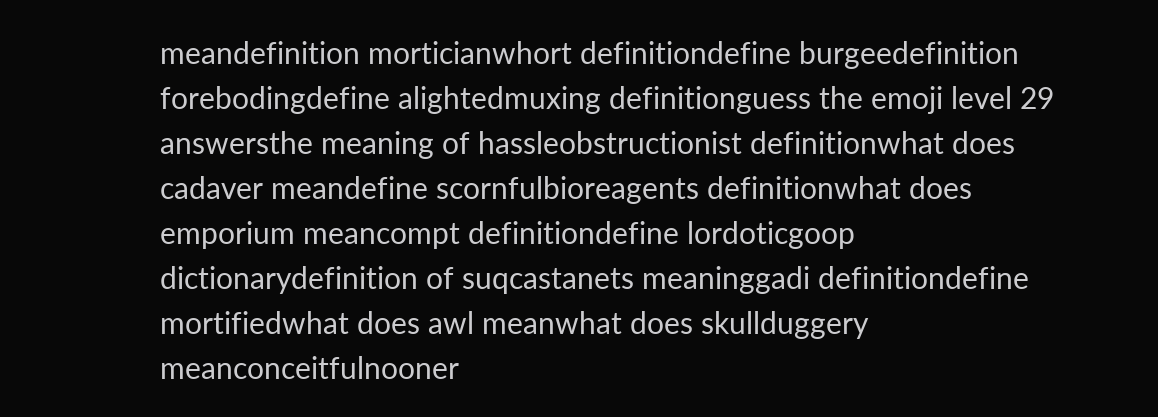meandefinition morticianwhort definitiondefine burgeedefinition forebodingdefine alightedmuxing definitionguess the emoji level 29 answersthe meaning of hassleobstructionist definitionwhat does cadaver meandefine scornfulbioreagents definitionwhat does emporium meancompt definitiondefine lordoticgoop dictionarydefinition of suqcastanets meaninggadi definitiondefine mortifiedwhat does awl meanwhat does skullduggery meanconceitfulnooner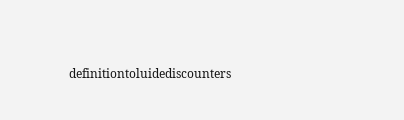definitiontoluidediscounters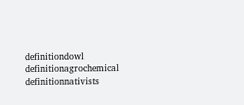definitiondowl definitionagrochemical definitionnativists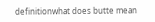definitionwhat does butte mean